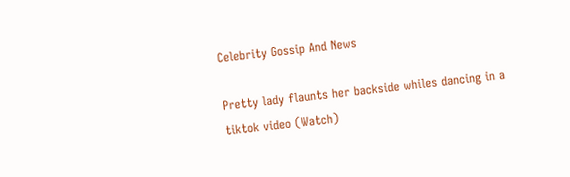Celebrity Gossip And News

Pretty lady flaunts her backside whiles dancing in a tiktok video (Watch)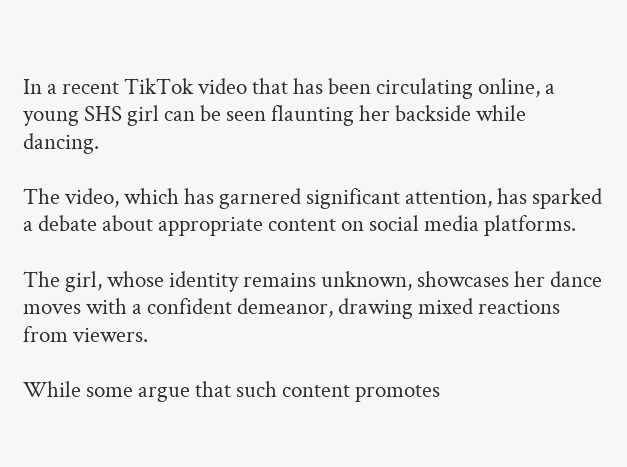In a recent TikTok video that has been circulating online, a young SHS girl can be seen flaunting her backside while dancing.

The video, which has garnered significant attention, has sparked a debate about appropriate content on social media platforms.

The girl, whose identity remains unknown, showcases her dance moves with a confident demeanor, drawing mixed reactions from viewers.

While some argue that such content promotes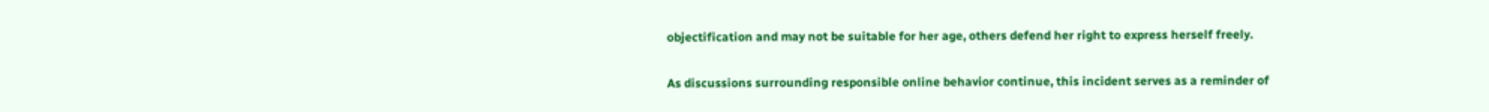objectification and may not be suitable for her age, others defend her right to express herself freely.

As discussions surrounding responsible online behavior continue, this incident serves as a reminder of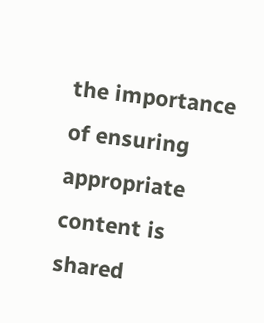the importance of ensuring appropriate content is shared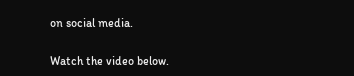on social media.

Watch the video below.